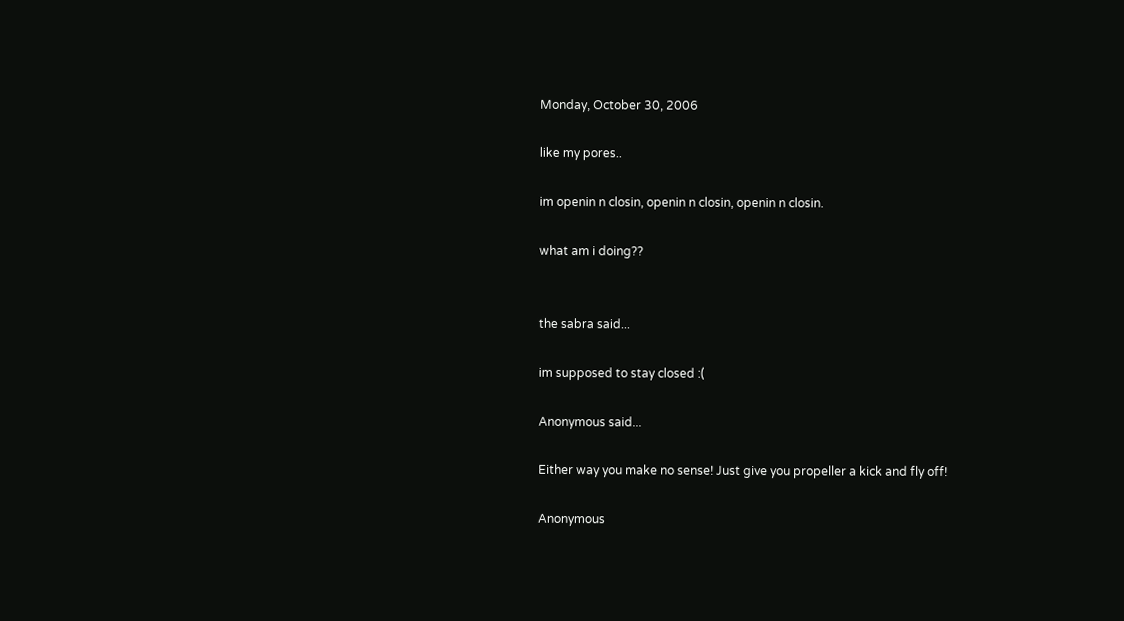Monday, October 30, 2006

like my pores..

im openin n closin, openin n closin, openin n closin.

what am i doing??


the sabra said...

im supposed to stay closed :(

Anonymous said...

Either way you make no sense! Just give you propeller a kick and fly off!

Anonymous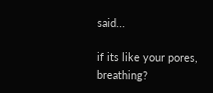said...

if its like your pores, breathing?